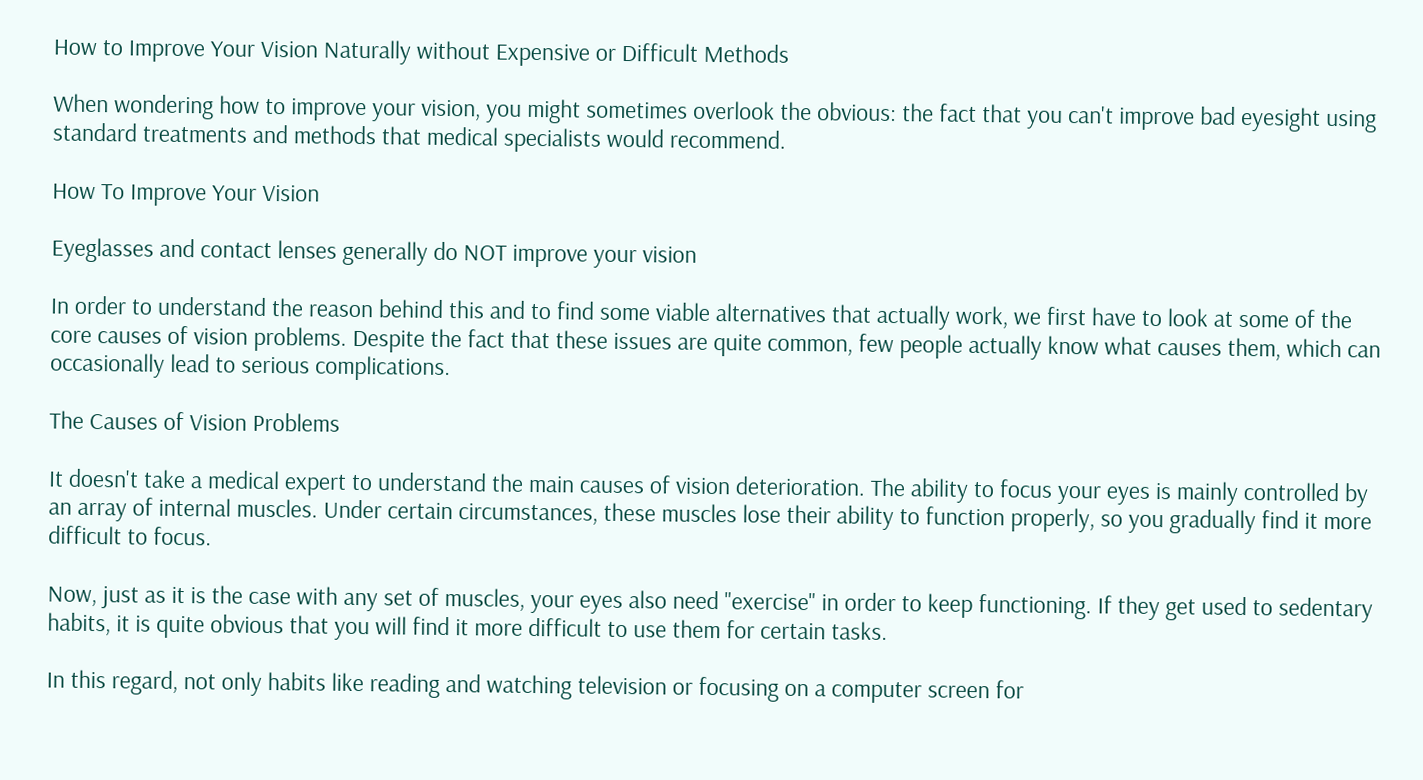How to Improve Your Vision Naturally without Expensive or Difficult Methods

When wondering how to improve your vision, you might sometimes overlook the obvious: the fact that you can't improve bad eyesight using standard treatments and methods that medical specialists would recommend.

How To Improve Your Vision

Eyeglasses and contact lenses generally do NOT improve your vision

In order to understand the reason behind this and to find some viable alternatives that actually work, we first have to look at some of the core causes of vision problems. Despite the fact that these issues are quite common, few people actually know what causes them, which can occasionally lead to serious complications.

The Causes of Vision Problems

It doesn't take a medical expert to understand the main causes of vision deterioration. The ability to focus your eyes is mainly controlled by an array of internal muscles. Under certain circumstances, these muscles lose their ability to function properly, so you gradually find it more difficult to focus.

Now, just as it is the case with any set of muscles, your eyes also need "exercise" in order to keep functioning. If they get used to sedentary habits, it is quite obvious that you will find it more difficult to use them for certain tasks.

In this regard, not only habits like reading and watching television or focusing on a computer screen for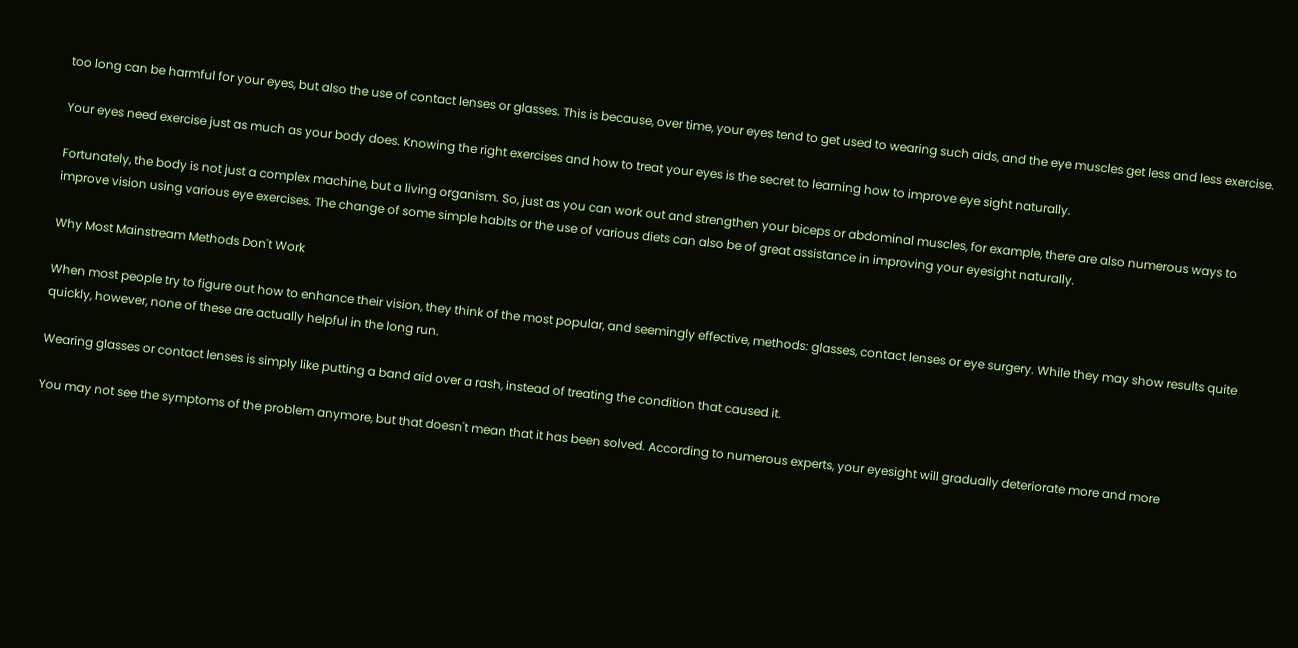too long can be harmful for your eyes, but also the use of contact lenses or glasses. This is because, over time, your eyes tend to get used to wearing such aids, and the eye muscles get less and less exercise.

Your eyes need exercise just as much as your body does. Knowing the right exercises and how to treat your eyes is the secret to learning how to improve eye sight naturally.

Fortunately, the body is not just a complex machine, but a living organism. So, just as you can work out and strengthen your biceps or abdominal muscles, for example, there are also numerous ways to improve vision using various eye exercises. The change of some simple habits or the use of various diets can also be of great assistance in improving your eyesight naturally.

Why Most Mainstream Methods Don't Work

When most people try to figure out how to enhance their vision, they think of the most popular, and seemingly effective, methods: glasses, contact lenses or eye surgery. While they may show results quite quickly, however, none of these are actually helpful in the long run.

Wearing glasses or contact lenses is simply like putting a band aid over a rash, instead of treating the condition that caused it.

You may not see the symptoms of the problem anymore, but that doesn't mean that it has been solved. According to numerous experts, your eyesight will gradually deteriorate more and more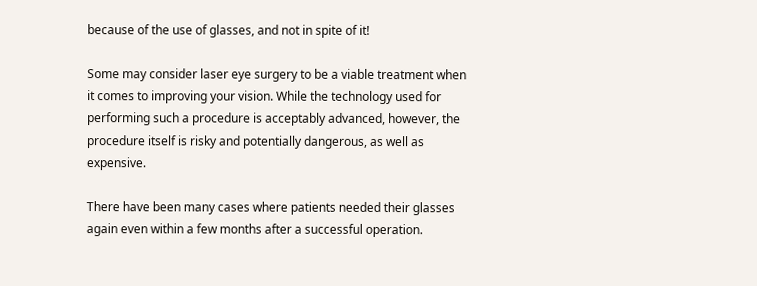because of the use of glasses, and not in spite of it!

Some may consider laser eye surgery to be a viable treatment when it comes to improving your vision. While the technology used for performing such a procedure is acceptably advanced, however, the procedure itself is risky and potentially dangerous, as well as expensive.

There have been many cases where patients needed their glasses again even within a few months after a successful operation.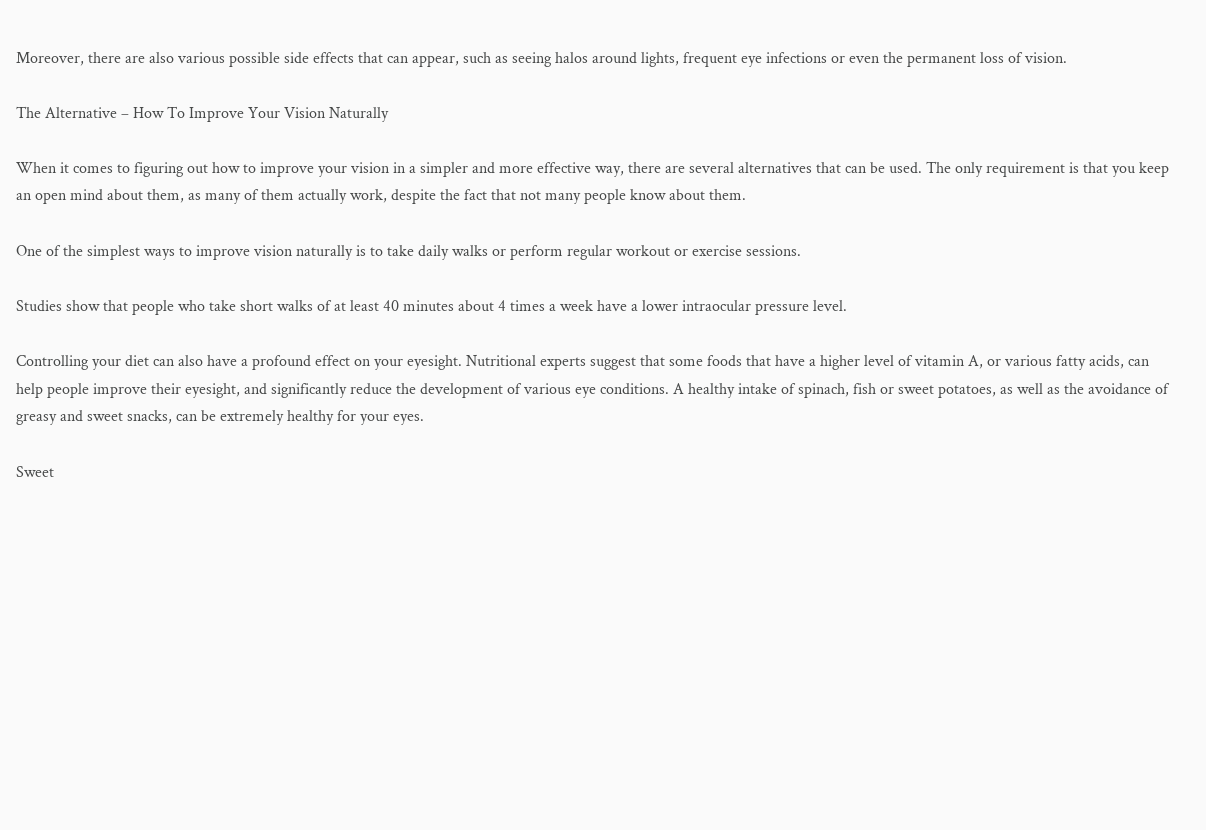Moreover, there are also various possible side effects that can appear, such as seeing halos around lights, frequent eye infections or even the permanent loss of vision.

The Alternative – How To Improve Your Vision Naturally

When it comes to figuring out how to improve your vision in a simpler and more effective way, there are several alternatives that can be used. The only requirement is that you keep an open mind about them, as many of them actually work, despite the fact that not many people know about them.

One of the simplest ways to improve vision naturally is to take daily walks or perform regular workout or exercise sessions.

Studies show that people who take short walks of at least 40 minutes about 4 times a week have a lower intraocular pressure level.

Controlling your diet can also have a profound effect on your eyesight. Nutritional experts suggest that some foods that have a higher level of vitamin A, or various fatty acids, can help people improve their eyesight, and significantly reduce the development of various eye conditions. A healthy intake of spinach, fish or sweet potatoes, as well as the avoidance of greasy and sweet snacks, can be extremely healthy for your eyes.

Sweet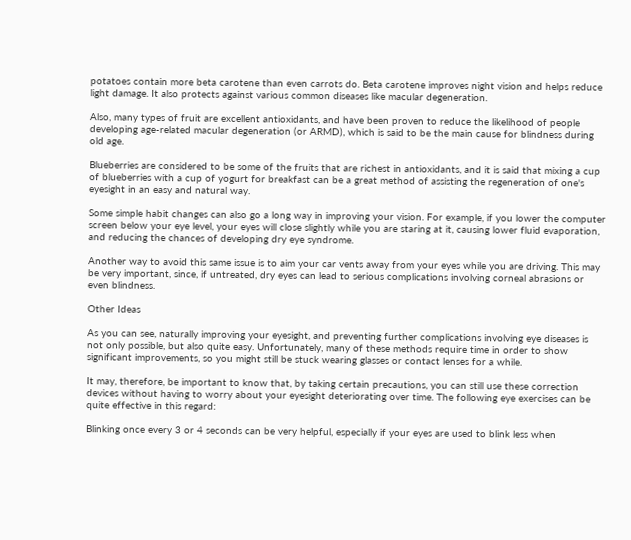potatoes contain more beta carotene than even carrots do. Beta carotene improves night vision and helps reduce light damage. It also protects against various common diseases like macular degeneration.

Also, many types of fruit are excellent antioxidants, and have been proven to reduce the likelihood of people developing age-related macular degeneration (or ARMD), which is said to be the main cause for blindness during old age.

Blueberries are considered to be some of the fruits that are richest in antioxidants, and it is said that mixing a cup of blueberries with a cup of yogurt for breakfast can be a great method of assisting the regeneration of one's eyesight in an easy and natural way.

Some simple habit changes can also go a long way in improving your vision. For example, if you lower the computer screen below your eye level, your eyes will close slightly while you are staring at it, causing lower fluid evaporation, and reducing the chances of developing dry eye syndrome.

Another way to avoid this same issue is to aim your car vents away from your eyes while you are driving. This may be very important, since, if untreated, dry eyes can lead to serious complications involving corneal abrasions or even blindness.

Other Ideas

As you can see, naturally improving your eyesight, and preventing further complications involving eye diseases is not only possible, but also quite easy. Unfortunately, many of these methods require time in order to show significant improvements, so you might still be stuck wearing glasses or contact lenses for a while.

It may, therefore, be important to know that, by taking certain precautions, you can still use these correction devices without having to worry about your eyesight deteriorating over time. The following eye exercises can be quite effective in this regard:

Blinking once every 3 or 4 seconds can be very helpful, especially if your eyes are used to blink less when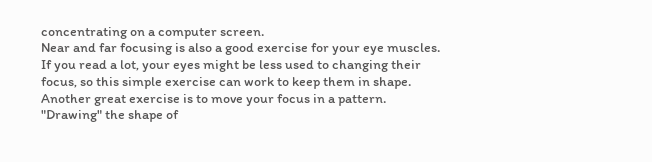concentrating on a computer screen.
Near and far focusing is also a good exercise for your eye muscles. If you read a lot, your eyes might be less used to changing their focus, so this simple exercise can work to keep them in shape.
Another great exercise is to move your focus in a pattern. "Drawing" the shape of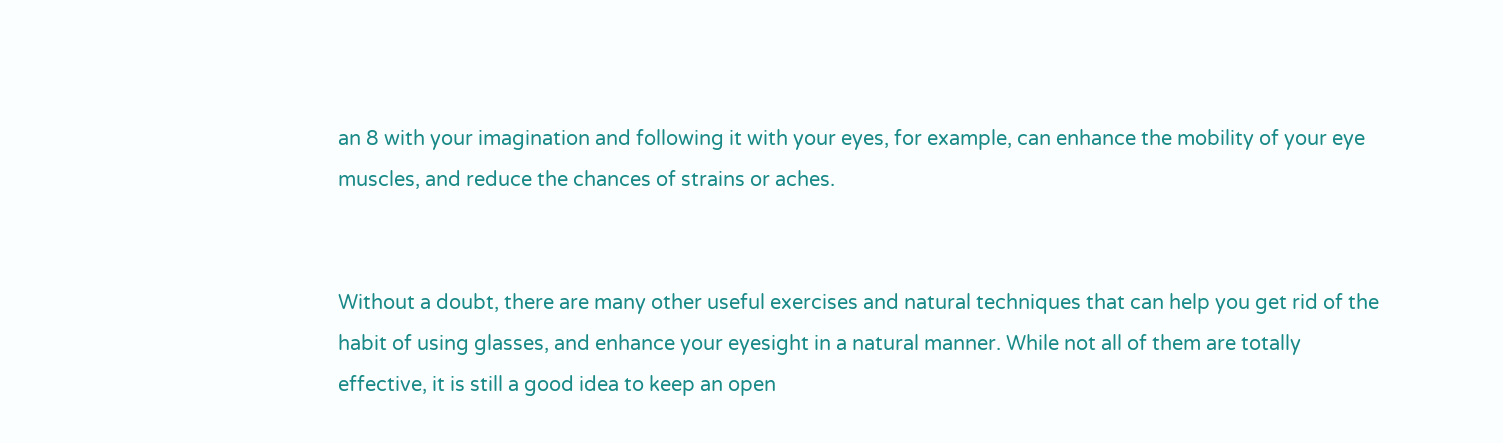an 8 with your imagination and following it with your eyes, for example, can enhance the mobility of your eye muscles, and reduce the chances of strains or aches.


Without a doubt, there are many other useful exercises and natural techniques that can help you get rid of the habit of using glasses, and enhance your eyesight in a natural manner. While not all of them are totally effective, it is still a good idea to keep an open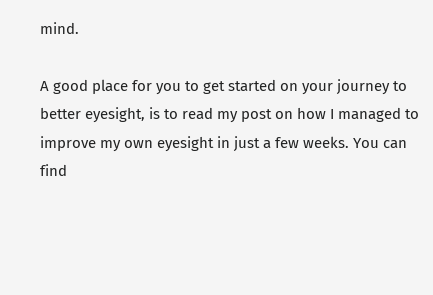mind.

A good place for you to get started on your journey to better eyesight, is to read my post on how I managed to improve my own eyesight in just a few weeks. You can find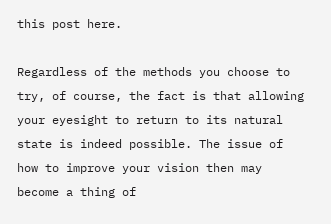this post here.

Regardless of the methods you choose to try, of course, the fact is that allowing your eyesight to return to its natural state is indeed possible. The issue of how to improve your vision then may become a thing of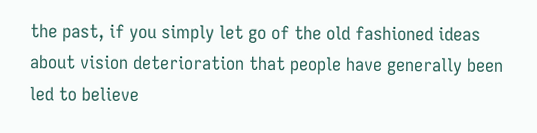the past, if you simply let go of the old fashioned ideas about vision deterioration that people have generally been led to believe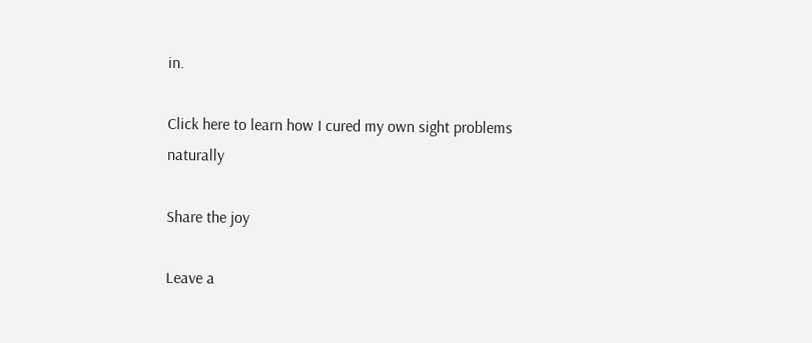in.

Click here to learn how I cured my own sight problems naturally

Share the joy

Leave a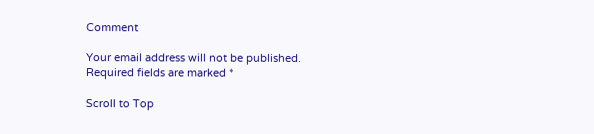Comment

Your email address will not be published. Required fields are marked *

Scroll to Top